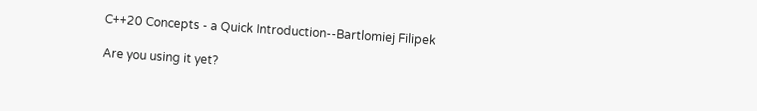C++20 Concepts - a Quick Introduction--Bartlomiej Filipek

Are you using it yet?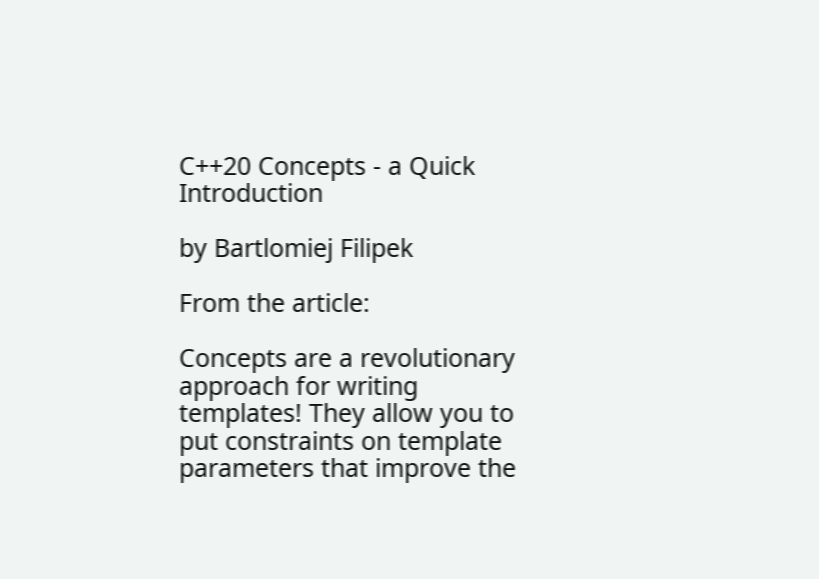C++20 Concepts - a Quick Introduction

by Bartlomiej Filipek

From the article:

Concepts are a revolutionary approach for writing templates! They allow you to put constraints on template parameters that improve the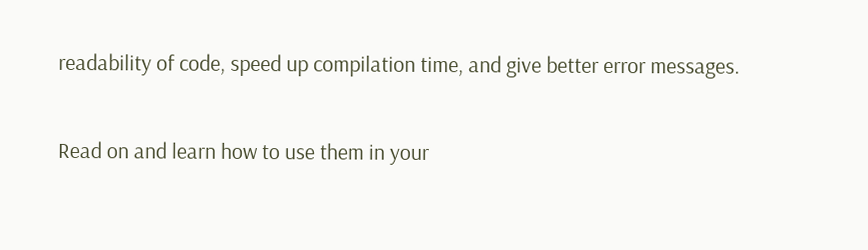readability of code, speed up compilation time, and give better error messages.

Read on and learn how to use them in your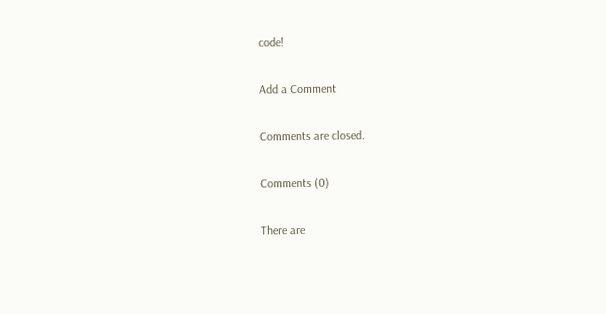code!

Add a Comment

Comments are closed.

Comments (0)

There are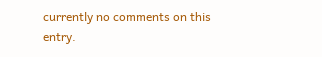currently no comments on this entry.